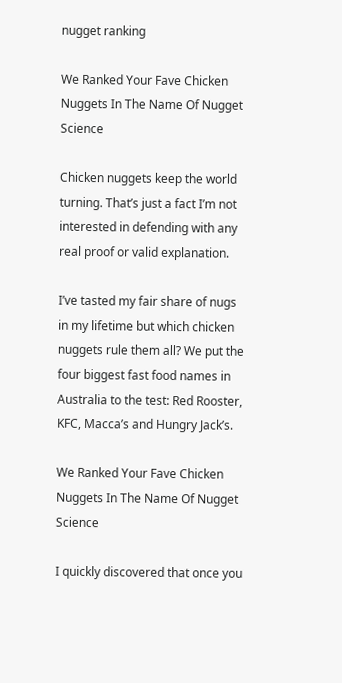nugget ranking

We Ranked Your Fave Chicken Nuggets In The Name Of Nugget Science

Chicken nuggets keep the world turning. That’s just a fact I’m not interested in defending with any real proof or valid explanation.

I’ve tasted my fair share of nugs in my lifetime but which chicken nuggets rule them all? We put the four biggest fast food names in Australia to the test: Red Rooster, KFC, Macca’s and Hungry Jack’s.

We Ranked Your Fave Chicken Nuggets In The Name Of Nugget Science

I quickly discovered that once you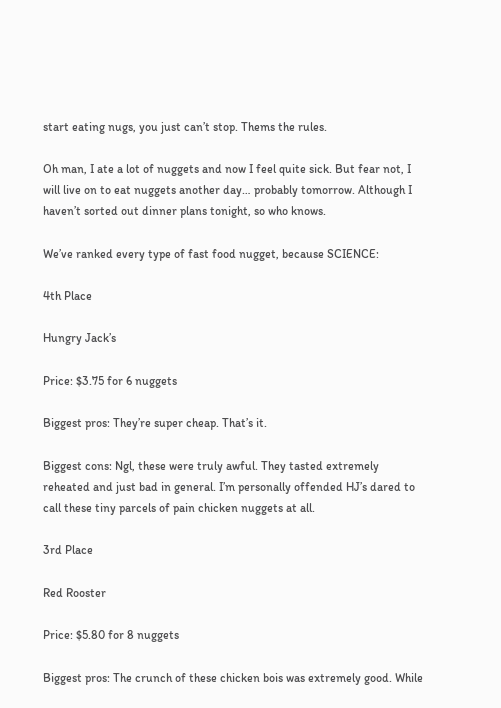start eating nugs, you just can’t stop. Thems the rules.

Oh man, I ate a lot of nuggets and now I feel quite sick. But fear not, I will live on to eat nuggets another day… probably tomorrow. Although I haven’t sorted out dinner plans tonight, so who knows.

We’ve ranked every type of fast food nugget, because SCIENCE:

4th Place

Hungry Jack’s

Price: $3.75 for 6 nuggets

Biggest pros: They’re super cheap. That’s it.

Biggest cons: Ngl, these were truly awful. They tasted extremely reheated and just bad in general. I’m personally offended HJ’s dared to call these tiny parcels of pain chicken nuggets at all.

3rd Place

Red Rooster

Price: $5.80 for 8 nuggets

Biggest pros: The crunch of these chicken bois was extremely good. While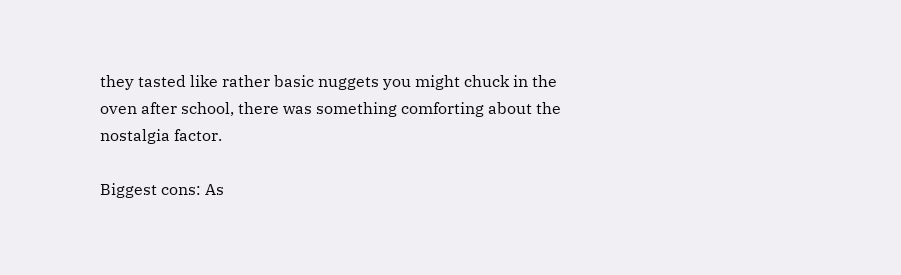they tasted like rather basic nuggets you might chuck in the oven after school, there was something comforting about the nostalgia factor.

Biggest cons: As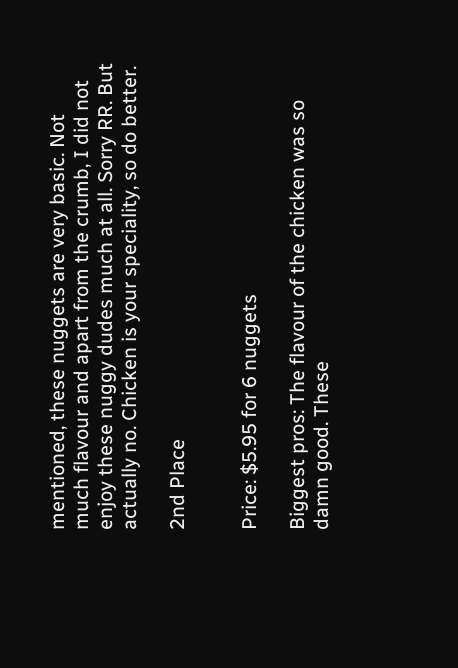mentioned, these nuggets are very basic. Not much flavour and apart from the crumb, I did not enjoy these nuggy dudes much at all. Sorry RR. But actually no. Chicken is your speciality, so do better.

2nd Place


Price: $5.95 for 6 nuggets

Biggest pros: The flavour of the chicken was so damn good. These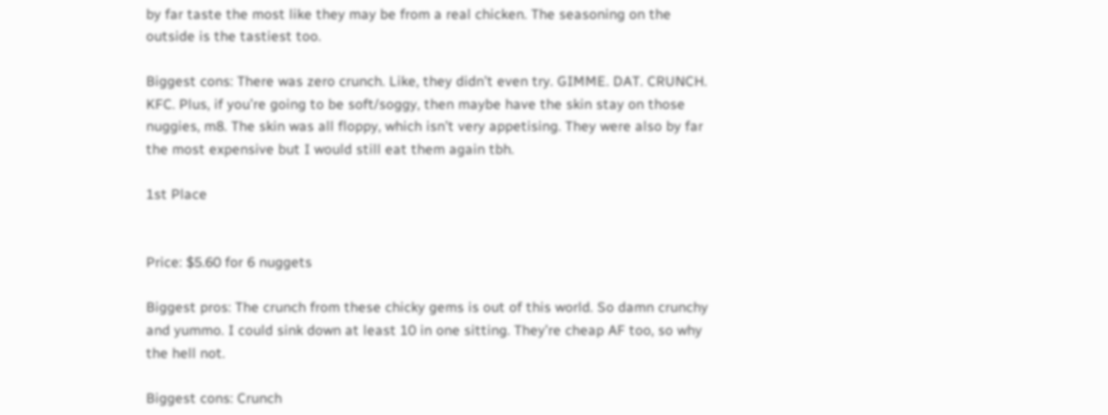by far taste the most like they may be from a real chicken. The seasoning on the outside is the tastiest too.

Biggest cons: There was zero crunch. Like, they didn’t even try. GIMME. DAT. CRUNCH. KFC. Plus, if you’re going to be soft/soggy, then maybe have the skin stay on those nuggies, m8. The skin was all floppy, which isn’t very appetising. They were also by far the most expensive but I would still eat them again tbh.

1st Place


Price: $5.60 for 6 nuggets

Biggest pros: The crunch from these chicky gems is out of this world. So damn crunchy and yummo. I could sink down at least 10 in one sitting. They’re cheap AF too, so why the hell not.

Biggest cons: Crunch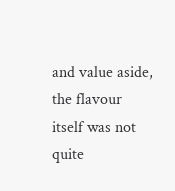and value aside, the flavour itself was not quite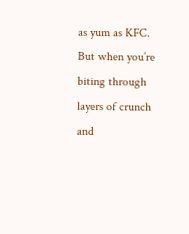as yum as KFC. But when you’re biting through layers of crunch and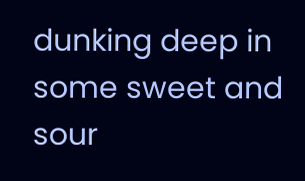dunking deep in some sweet and sour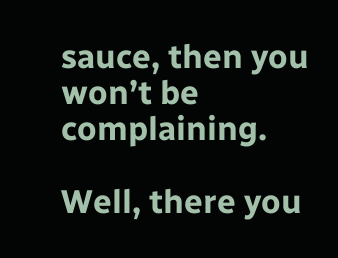sauce, then you won’t be complaining.

Well, there you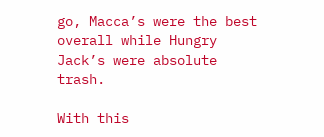go, Macca’s were the best overall while Hungry Jack’s were absolute trash.

With this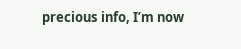precious info, I’m now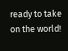ready to take on the world!